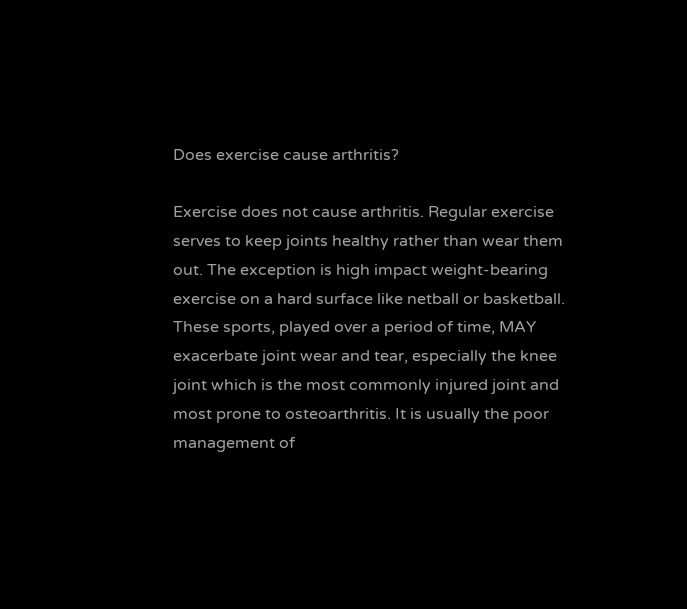Does exercise cause arthritis?

Exercise does not cause arthritis. Regular exercise serves to keep joints healthy rather than wear them out. The exception is high impact weight-bearing exercise on a hard surface like netball or basketball. These sports, played over a period of time, MAY exacerbate joint wear and tear, especially the knee joint which is the most commonly injured joint and most prone to osteoarthritis. It is usually the poor management of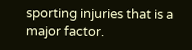sporting injuries that is a major factor.